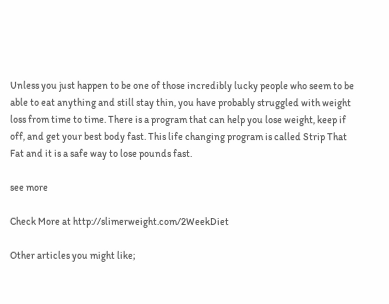Unless you just happen to be one of those incredibly lucky people who seem to be able to eat anything and still stay thin, you have probably struggled with weight loss from time to time. There is a program that can help you lose weight, keep if off, and get your best body fast. This life changing program is called Strip That Fat and it is a safe way to lose pounds fast.

see more

Check More at http://slimerweight.com/2WeekDiet

Other articles you might like;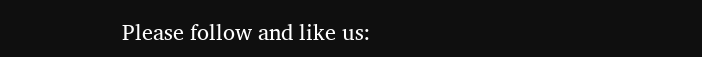Please follow and like us: